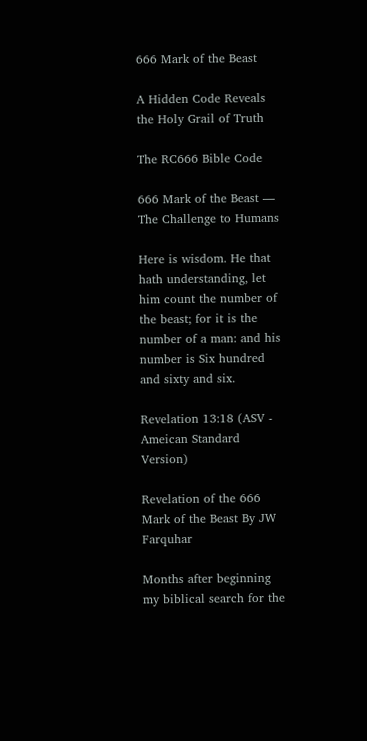666 Mark of the Beast

A Hidden Code Reveals the Holy Grail of Truth

The RC666 Bible Code

666 Mark of the Beast — The Challenge to Humans

Here is wisdom. He that hath understanding, let him count the number of the beast; for it is the number of a man: and his number is Six hundred and sixty and six.

Revelation 13:18 (ASV - Ameican Standard Version)

Revelation of the 666 Mark of the Beast By JW Farquhar

Months after beginning my biblical search for the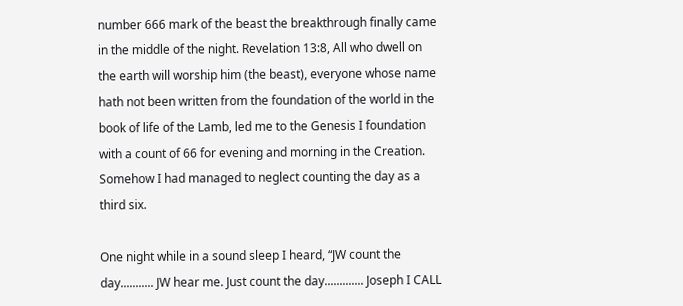number 666 mark of the beast the breakthrough finally came in the middle of the night. Revelation 13:8, All who dwell on the earth will worship him (the beast), everyone whose name hath not been written from the foundation of the world in the book of life of the Lamb, led me to the Genesis I foundation with a count of 66 for evening and morning in the Creation. Somehow I had managed to neglect counting the day as a third six.

One night while in a sound sleep I heard, “JW count the day........... JW hear me. Just count the day............. Joseph I CALL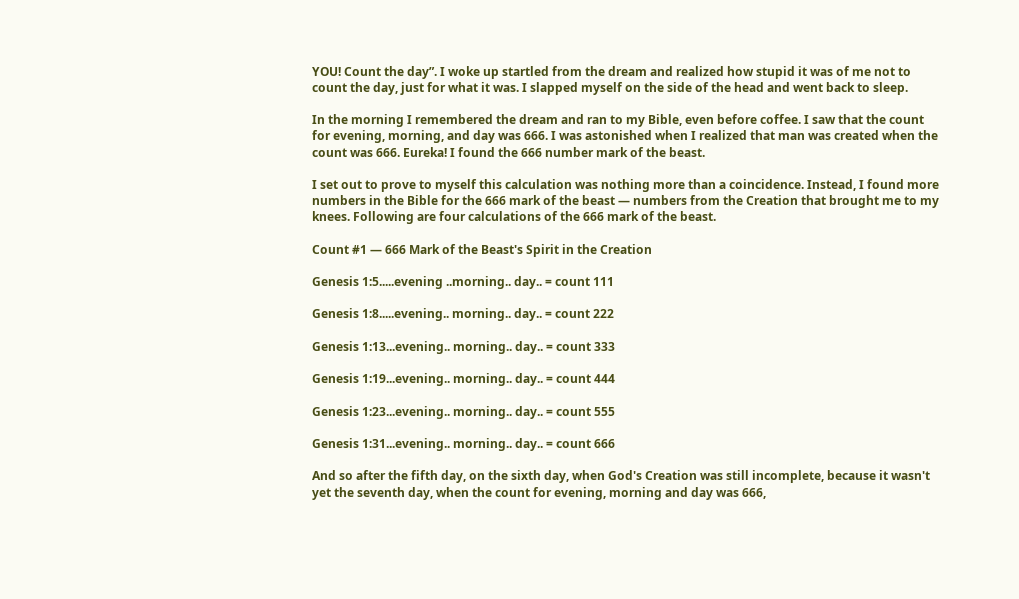YOU! Count the day”. I woke up startled from the dream and realized how stupid it was of me not to count the day, just for what it was. I slapped myself on the side of the head and went back to sleep.

In the morning I remembered the dream and ran to my Bible, even before coffee. I saw that the count for evening, morning, and day was 666. I was astonished when I realized that man was created when the count was 666. Eureka! I found the 666 number mark of the beast.

I set out to prove to myself this calculation was nothing more than a coincidence. Instead, I found more numbers in the Bible for the 666 mark of the beast — numbers from the Creation that brought me to my knees. Following are four calculations of the 666 mark of the beast.

Count #1 — 666 Mark of the Beast's Spirit in the Creation

Genesis 1:5.....evening ..morning.. day.. = count 111

Genesis 1:8.....evening.. morning.. day.. = count 222

Genesis 1:13...evening.. morning.. day.. = count 333

Genesis 1:19...evening.. morning.. day.. = count 444

Genesis 1:23...evening.. morning.. day.. = count 555

Genesis 1:31...evening.. morning.. day.. = count 666

And so after the fifth day, on the sixth day, when God's Creation was still incomplete, because it wasn't yet the seventh day, when the count for evening, morning and day was 666,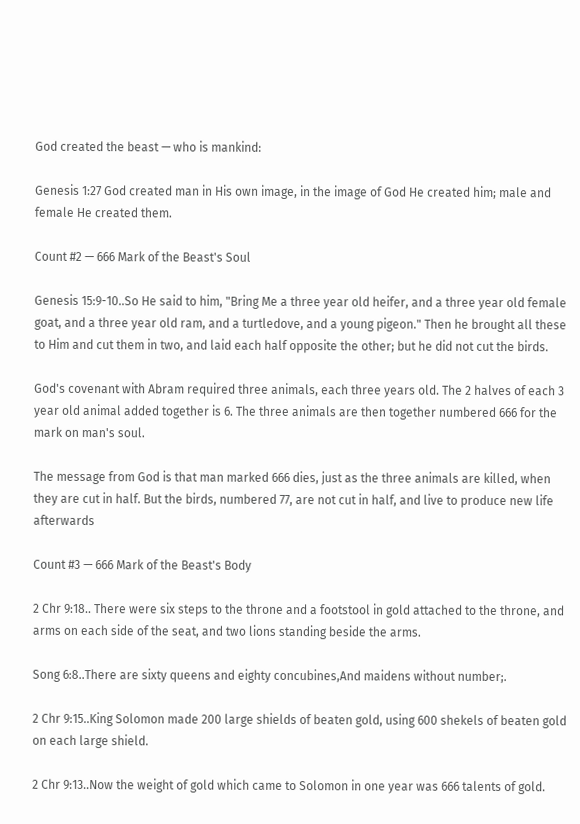God created the beast — who is mankind:

Genesis 1:27 God created man in His own image, in the image of God He created him; male and female He created them.

Count #2 — 666 Mark of the Beast's Soul

Genesis 15:9-10..So He said to him, "Bring Me a three year old heifer, and a three year old female goat, and a three year old ram, and a turtledove, and a young pigeon." Then he brought all these to Him and cut them in two, and laid each half opposite the other; but he did not cut the birds.

God's covenant with Abram required three animals, each three years old. The 2 halves of each 3 year old animal added together is 6. The three animals are then together numbered 666 for the mark on man's soul.

The message from God is that man marked 666 dies, just as the three animals are killed, when they are cut in half. But the birds, numbered 77, are not cut in half, and live to produce new life afterwards

Count #3 — 666 Mark of the Beast's Body

2 Chr 9:18.. There were six steps to the throne and a footstool in gold attached to the throne, and arms on each side of the seat, and two lions standing beside the arms.

Song 6:8..There are sixty queens and eighty concubines,And maidens without number;.

2 Chr 9:15..King Solomon made 200 large shields of beaten gold, using 600 shekels of beaten gold on each large shield.

2 Chr 9:13..Now the weight of gold which came to Solomon in one year was 666 talents of gold.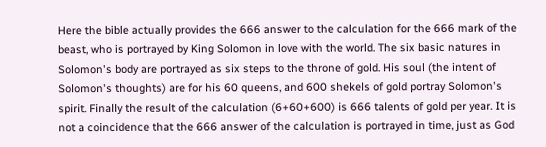Here the bible actually provides the 666 answer to the calculation for the 666 mark of the beast, who is portrayed by King Solomon in love with the world. The six basic natures in Solomon's body are portrayed as six steps to the throne of gold. His soul (the intent of Solomon's thoughts) are for his 60 queens, and 600 shekels of gold portray Solomon's spirit. Finally the result of the calculation (6+60+600) is 666 talents of gold per year. It is not a coincidence that the 666 answer of the calculation is portrayed in time, just as God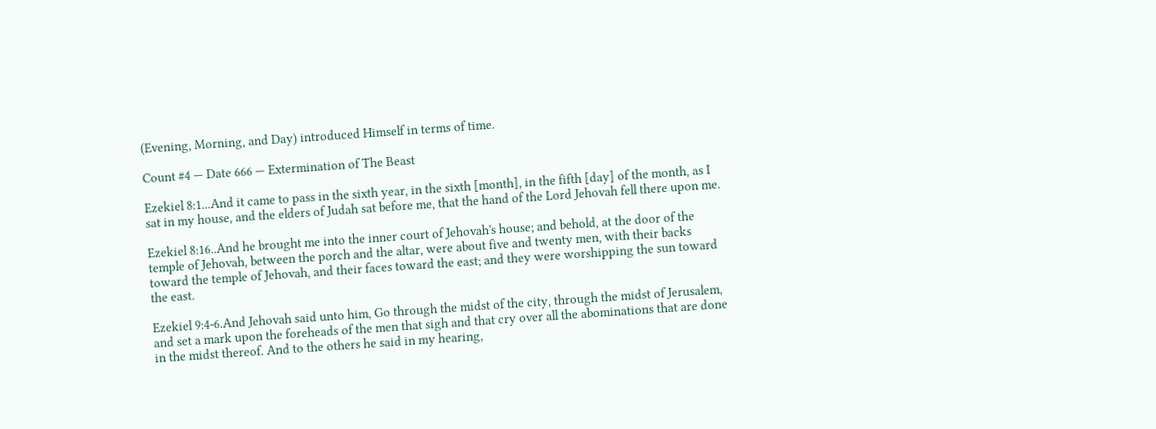(Evening, Morning, and Day) introduced Himself in terms of time.

Count #4 — Date 666 — Extermination of The Beast

Ezekiel 8:1...And it came to pass in the sixth year, in the sixth [month], in the fifth [day] of the month, as I sat in my house, and the elders of Judah sat before me, that the hand of the Lord Jehovah fell there upon me.

Ezekiel 8:16..And he brought me into the inner court of Jehovah's house; and behold, at the door of the temple of Jehovah, between the porch and the altar, were about five and twenty men, with their backs toward the temple of Jehovah, and their faces toward the east; and they were worshipping the sun toward the east.

Ezekiel 9:4-6.And Jehovah said unto him, Go through the midst of the city, through the midst of Jerusalem, and set a mark upon the foreheads of the men that sigh and that cry over all the abominations that are done in the midst thereof. And to the others he said in my hearing,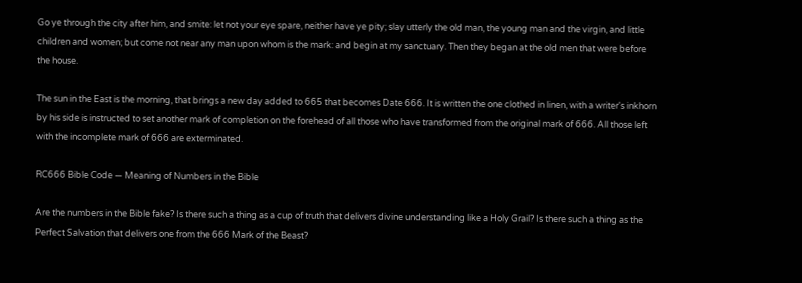Go ye through the city after him, and smite: let not your eye spare, neither have ye pity; slay utterly the old man, the young man and the virgin, and little children and women; but come not near any man upon whom is the mark: and begin at my sanctuary. Then they began at the old men that were before the house.

The sun in the East is the morning, that brings a new day added to 665 that becomes Date 666. It is written the one clothed in linen, with a writer's inkhorn by his side is instructed to set another mark of completion on the forehead of all those who have transformed from the original mark of 666. All those left with the incomplete mark of 666 are exterminated.

RC666 Bible Code — Meaning of Numbers in the Bible

Are the numbers in the Bible fake? Is there such a thing as a cup of truth that delivers divine understanding like a Holy Grail? Is there such a thing as the Perfect Salvation that delivers one from the 666 Mark of the Beast?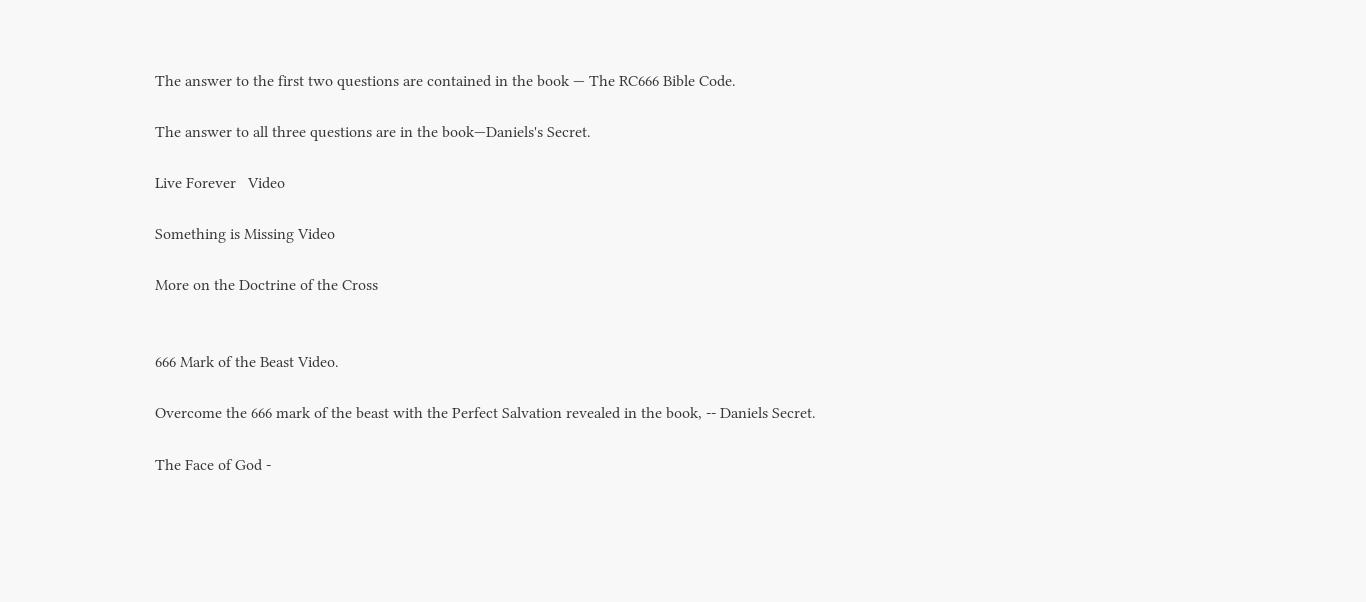The answer to the first two questions are contained in the book — The RC666 Bible Code.

The answer to all three questions are in the book—Daniels's Secret.

Live Forever   Video

Something is Missing Video

More on the Doctrine of the Cross


666 Mark of the Beast Video.

Overcome the 666 mark of the beast with the Perfect Salvation revealed in the book, -- Daniels Secret.

The Face of God -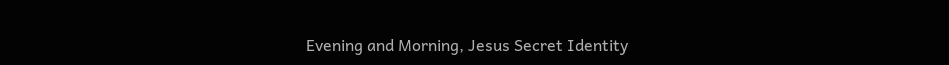Evening and Morning, Jesus Secret Identity